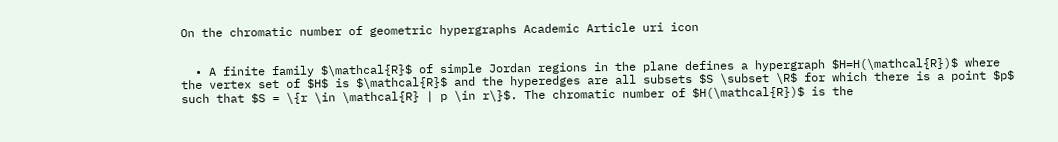On the chromatic number of geometric hypergraphs Academic Article uri icon


  • A finite family $\mathcal{R}$ of simple Jordan regions in the plane defines a hypergraph $H=H(\mathcal{R})$ where the vertex set of $H$ is $\mathcal{R}$ and the hyperedges are all subsets $S \subset \R$ for which there is a point $p$ such that $S = \{r \in \mathcal{R} | p \in r\}$. The chromatic number of $H(\mathcal{R})$ is the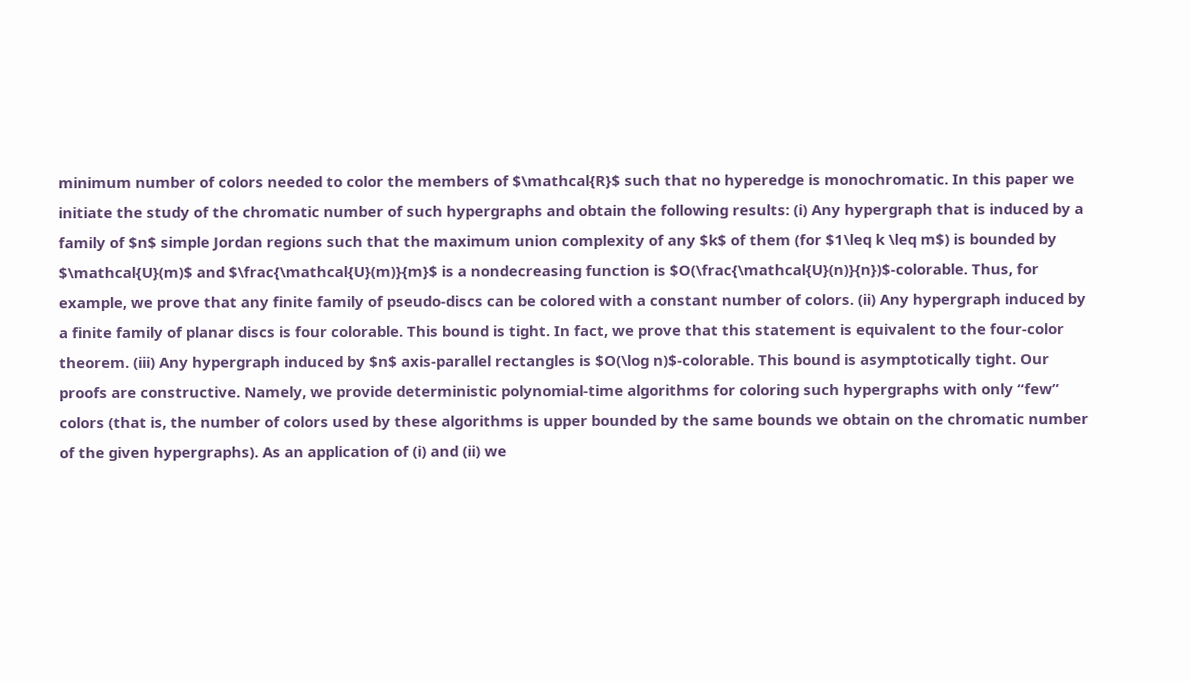minimum number of colors needed to color the members of $\mathcal{R}$ such that no hyperedge is monochromatic. In this paper we initiate the study of the chromatic number of such hypergraphs and obtain the following results: (i) Any hypergraph that is induced by a family of $n$ simple Jordan regions such that the maximum union complexity of any $k$ of them (for $1\leq k \leq m$) is bounded by $\mathcal{U}(m)$ and $\frac{\mathcal{U}(m)}{m}$ is a nondecreasing function is $O(\frac{\mathcal{U}(n)}{n})$-colorable. Thus, for example, we prove that any finite family of pseudo-discs can be colored with a constant number of colors. (ii) Any hypergraph induced by a finite family of planar discs is four colorable. This bound is tight. In fact, we prove that this statement is equivalent to the four-color theorem. (iii) Any hypergraph induced by $n$ axis-parallel rectangles is $O(\log n)$-colorable. This bound is asymptotically tight. Our proofs are constructive. Namely, we provide deterministic polynomial-time algorithms for coloring such hypergraphs with only “few” colors (that is, the number of colors used by these algorithms is upper bounded by the same bounds we obtain on the chromatic number of the given hypergraphs). As an application of (i) and (ii) we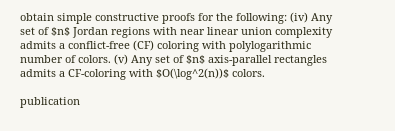obtain simple constructive proofs for the following: (iv) Any set of $n$ Jordan regions with near linear union complexity admits a conflict-free (CF) coloring with polylogarithmic number of colors. (v) Any set of $n$ axis-parallel rectangles admits a CF-coloring with $O(\log^2(n))$ colors.

publication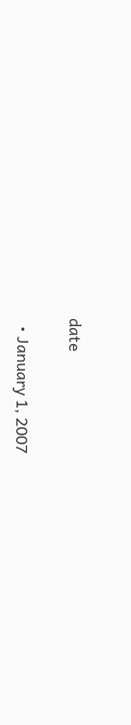date

  • January 1, 2007